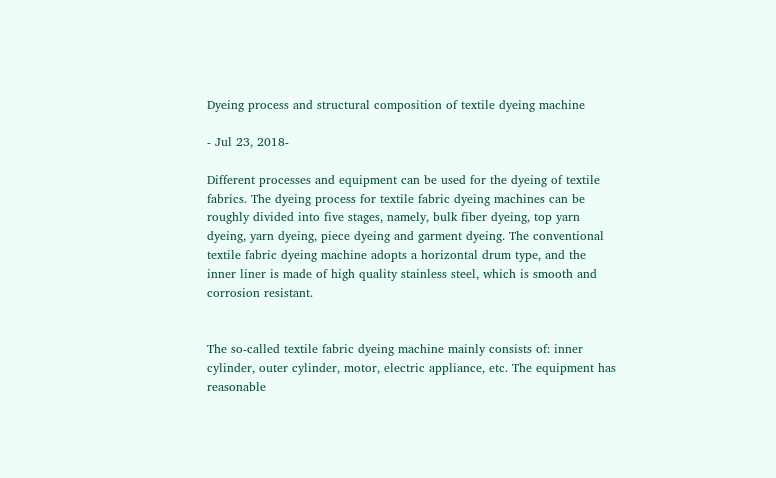Dyeing process and structural composition of textile dyeing machine

- Jul 23, 2018-

Different processes and equipment can be used for the dyeing of textile fabrics. The dyeing process for textile fabric dyeing machines can be roughly divided into five stages, namely, bulk fiber dyeing, top yarn dyeing, yarn dyeing, piece dyeing and garment dyeing. The conventional textile fabric dyeing machine adopts a horizontal drum type, and the inner liner is made of high quality stainless steel, which is smooth and corrosion resistant.


The so-called textile fabric dyeing machine mainly consists of: inner cylinder, outer cylinder, motor, electric appliance, etc. The equipment has reasonable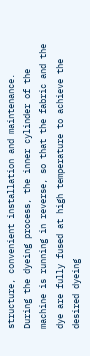structure, convenient installation and maintenance. During the dyeing process, the inner cylinder of the machine is running in reverse, so that the fabric and the dye are fully fused at high temperature to achieve the desired dyeing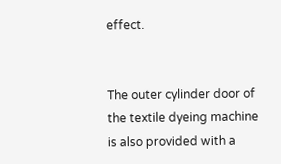effect.


The outer cylinder door of the textile dyeing machine is also provided with a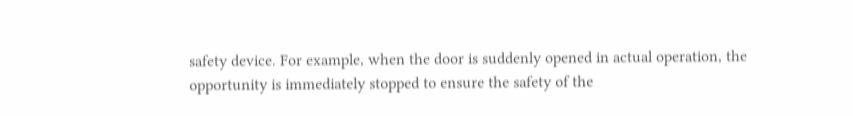safety device. For example, when the door is suddenly opened in actual operation, the opportunity is immediately stopped to ensure the safety of the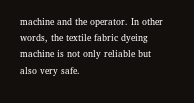machine and the operator. In other words, the textile fabric dyeing machine is not only reliable but also very safe.